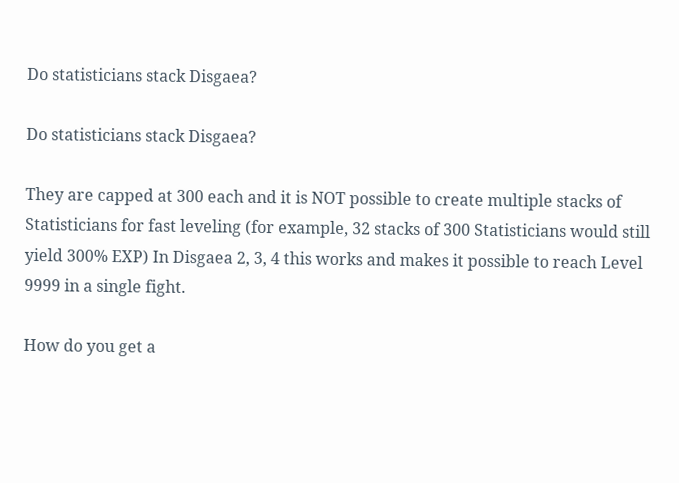Do statisticians stack Disgaea?

Do statisticians stack Disgaea?

They are capped at 300 each and it is NOT possible to create multiple stacks of Statisticians for fast leveling (for example, 32 stacks of 300 Statisticians would still yield 300% EXP) In Disgaea 2, 3, 4 this works and makes it possible to reach Level 9999 in a single fight.

How do you get a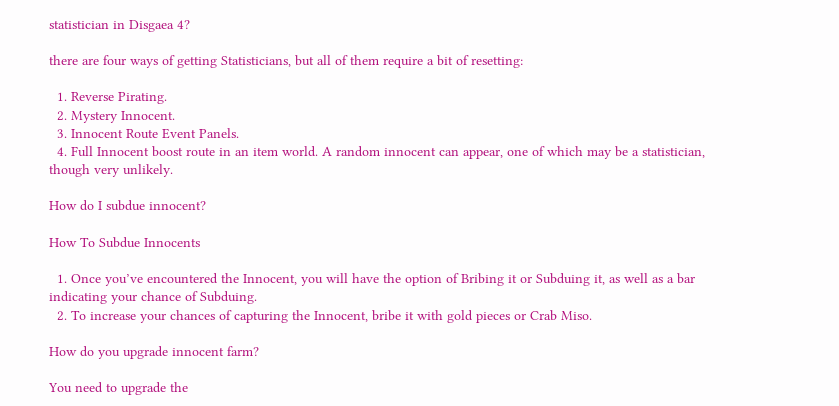statistician in Disgaea 4?

there are four ways of getting Statisticians, but all of them require a bit of resetting:

  1. Reverse Pirating.
  2. Mystery Innocent.
  3. Innocent Route Event Panels.
  4. Full Innocent boost route in an item world. A random innocent can appear, one of which may be a statistician, though very unlikely.

How do I subdue innocent?

How To Subdue Innocents

  1. Once you’ve encountered the Innocent, you will have the option of Bribing it or Subduing it, as well as a bar indicating your chance of Subduing.
  2. To increase your chances of capturing the Innocent, bribe it with gold pieces or Crab Miso.

How do you upgrade innocent farm?

You need to upgrade the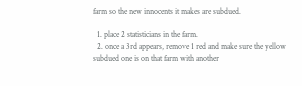farm so the new innocents it makes are subdued.

  1. place 2 statisticians in the farm.
  2. once a 3rd appears, remove 1 red and make sure the yellow subdued one is on that farm with another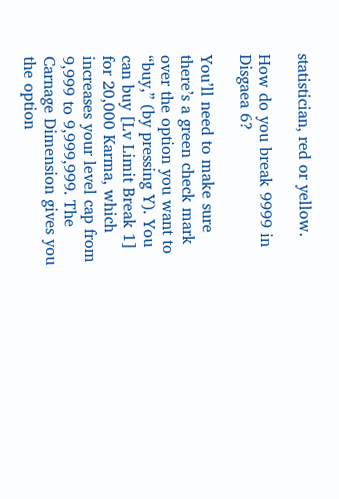statistician, red or yellow.

How do you break 9999 in Disgaea 6?

You’ll need to make sure there’s a green check mark over the option you want to “buy,” (by pressing Y). You can buy [Lv Limit Break 1] for 20,000 Karma, which increases your level cap from 9,999 to 9,999,999. The Carnage Dimension gives you the option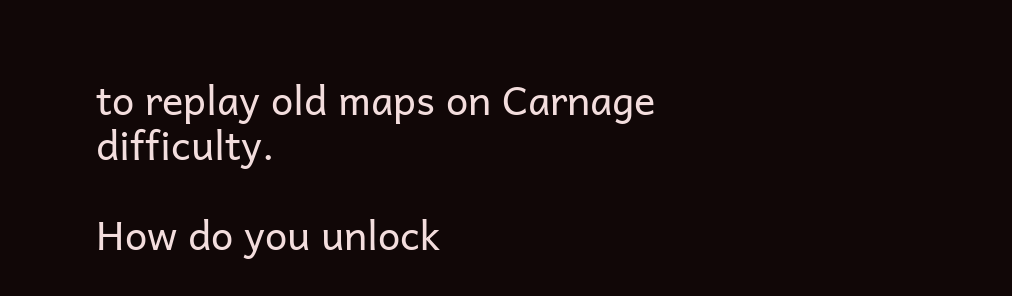to replay old maps on Carnage difficulty.

How do you unlock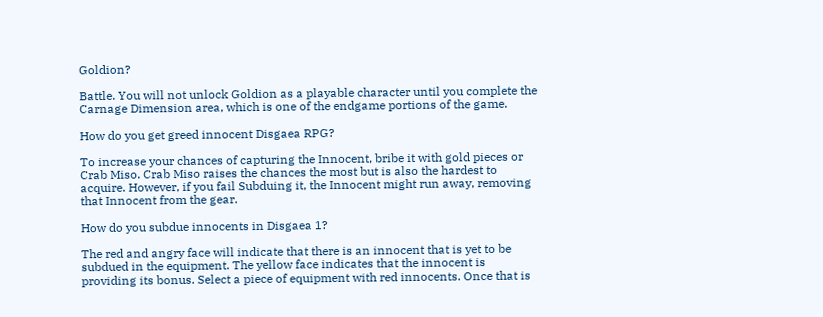Goldion?

Battle. You will not unlock Goldion as a playable character until you complete the Carnage Dimension area, which is one of the endgame portions of the game.

How do you get greed innocent Disgaea RPG?

To increase your chances of capturing the Innocent, bribe it with gold pieces or Crab Miso. Crab Miso raises the chances the most but is also the hardest to acquire. However, if you fail Subduing it, the Innocent might run away, removing that Innocent from the gear.

How do you subdue innocents in Disgaea 1?

The red and angry face will indicate that there is an innocent that is yet to be subdued in the equipment. The yellow face indicates that the innocent is providing its bonus. Select a piece of equipment with red innocents. Once that is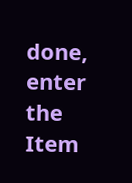done, enter the Item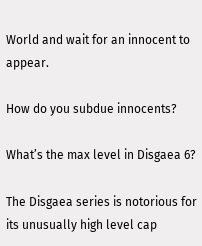World and wait for an innocent to appear.

How do you subdue innocents?

What’s the max level in Disgaea 6?

The Disgaea series is notorious for its unusually high level cap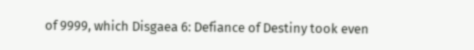of 9999, which Disgaea 6: Defiance of Destiny took even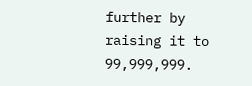further by raising it to 99,999,999.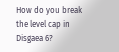How do you break the level cap in Disgaea 6?